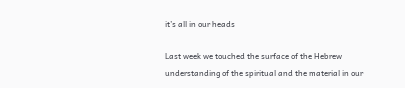it’s all in our heads

Last week we touched the surface of the Hebrew understanding of the spiritual and the material in our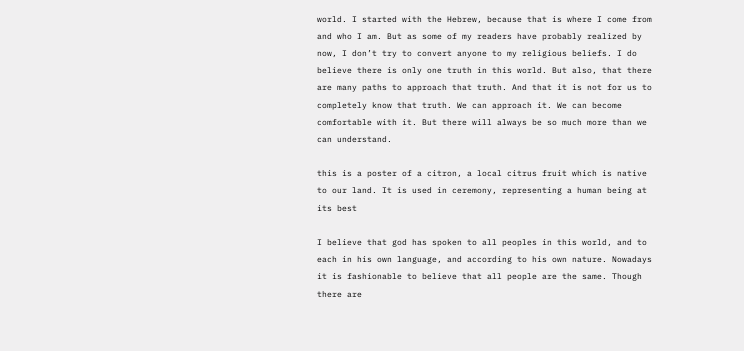world. I started with the Hebrew, because that is where I come from and who I am. But as some of my readers have probably realized by now, I don’t try to convert anyone to my religious beliefs. I do believe there is only one truth in this world. But also, that there are many paths to approach that truth. And that it is not for us to completely know that truth. We can approach it. We can become comfortable with it. But there will always be so much more than we can understand.

this is a poster of a citron, a local citrus fruit which is native to our land. It is used in ceremony, representing a human being at its best

I believe that god has spoken to all peoples in this world, and to each in his own language, and according to his own nature. Nowadays it is fashionable to believe that all people are the same. Though there are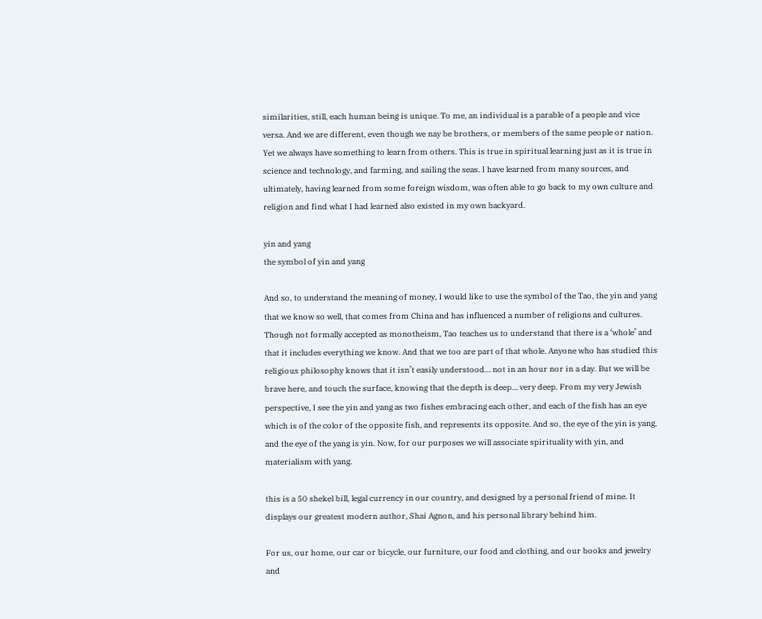similarities, still, each human being is unique. To me, an individual is a parable of a people and vice versa. And we are different, even though we nay be brothers, or members of the same people or nation. Yet we always have something to learn from others. This is true in spiritual learning just as it is true in science and technology, and farming, and sailing the seas. I have learned from many sources, and ultimately, having learned from some foreign wisdom, was often able to go back to my own culture and religion and find what I had learned also existed in my own backyard.

yin and yang
the symbol of yin and yang

And so, to understand the meaning of money, I would like to use the symbol of the Tao, the yin and yang that we know so well, that comes from China and has influenced a number of religions and cultures. Though not formally accepted as monotheism, Tao teaches us to understand that there is a ‘whole’ and that it includes everything we know. And that we too are part of that whole. Anyone who has studied this religious philosophy knows that it isn’t easily understood… not in an hour nor in a day. But we will be brave here, and touch the surface, knowing that the depth is deep… very deep. From my very Jewish perspective, I see the yin and yang as two fishes embracing each other, and each of the fish has an eye which is of the color of the opposite fish, and represents its opposite. And so, the eye of the yin is yang, and the eye of the yang is yin. Now, for our purposes we will associate spirituality with yin, and materialism with yang.

this is a 50 shekel bill, legal currency in our country, and designed by a personal friend of mine. It displays our greatest modern author, Shai Agnon, and his personal library behind him.

For us, our home, our car or bicycle, our furniture, our food and clothing, and our books and jewelry and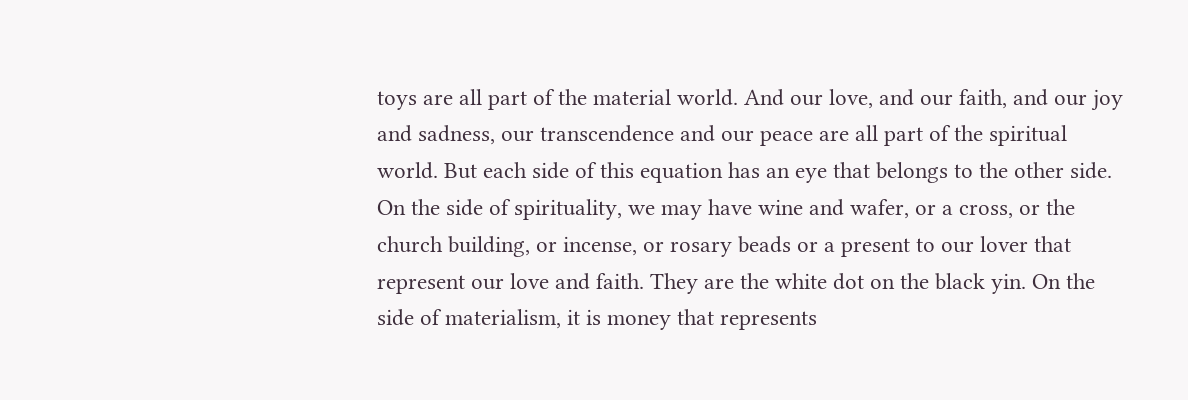toys are all part of the material world. And our love, and our faith, and our joy and sadness, our transcendence and our peace are all part of the spiritual world. But each side of this equation has an eye that belongs to the other side. On the side of spirituality, we may have wine and wafer, or a cross, or the church building, or incense, or rosary beads or a present to our lover that represent our love and faith. They are the white dot on the black yin. On the side of materialism, it is money that represents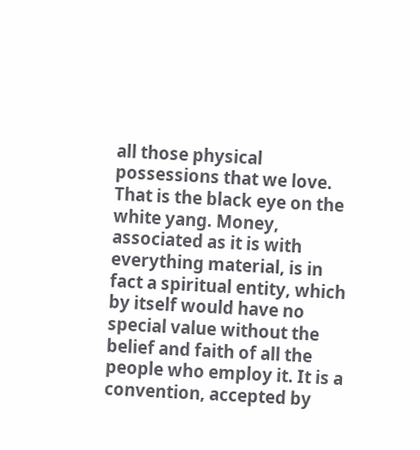all those physical possessions that we love. That is the black eye on the white yang. Money, associated as it is with everything material, is in fact a spiritual entity, which by itself would have no special value without the belief and faith of all the people who employ it. It is a convention, accepted by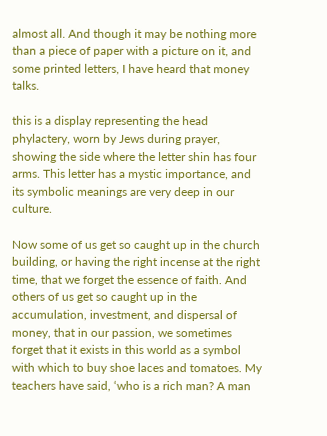almost all. And though it may be nothing more than a piece of paper with a picture on it, and some printed letters, I have heard that money talks.

this is a display representing the head phylactery, worn by Jews during prayer, showing the side where the letter shin has four arms. This letter has a mystic importance, and its symbolic meanings are very deep in our culture.

Now some of us get so caught up in the church building, or having the right incense at the right time, that we forget the essence of faith. And others of us get so caught up in the accumulation, investment, and dispersal of money, that in our passion, we sometimes forget that it exists in this world as a symbol with which to buy shoe laces and tomatoes. My teachers have said, ‘who is a rich man? A man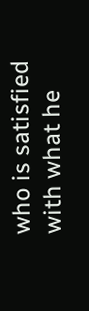who is satisfied with what he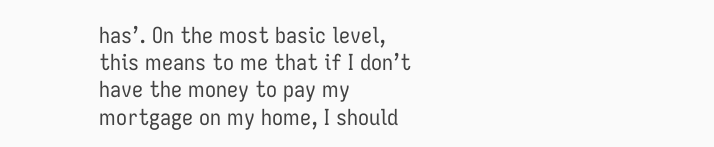has’. On the most basic level, this means to me that if I don’t have the money to pay my mortgage on my home, I should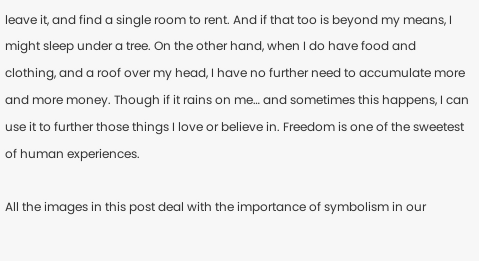leave it, and find a single room to rent. And if that too is beyond my means, I might sleep under a tree. On the other hand, when I do have food and clothing, and a roof over my head, I have no further need to accumulate more and more money. Though if it rains on me… and sometimes this happens, I can use it to further those things I love or believe in. Freedom is one of the sweetest of human experiences.

All the images in this post deal with the importance of symbolism in our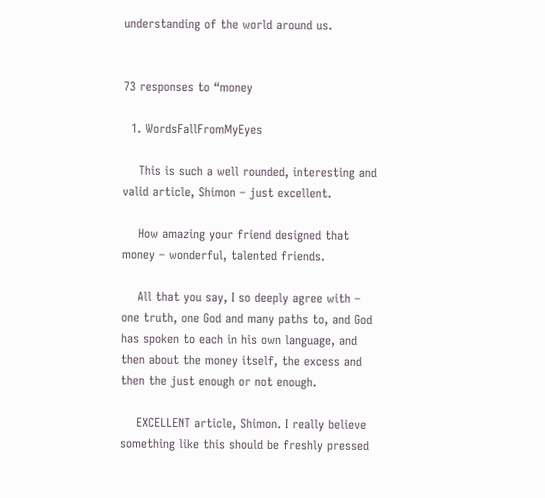understanding of the world around us.


73 responses to “money

  1. WordsFallFromMyEyes

    This is such a well rounded, interesting and valid article, Shimon – just excellent.

    How amazing your friend designed that money – wonderful, talented friends.

    All that you say, I so deeply agree with – one truth, one God and many paths to, and God has spoken to each in his own language, and then about the money itself, the excess and then the just enough or not enough.

    EXCELLENT article, Shimon. I really believe something like this should be freshly pressed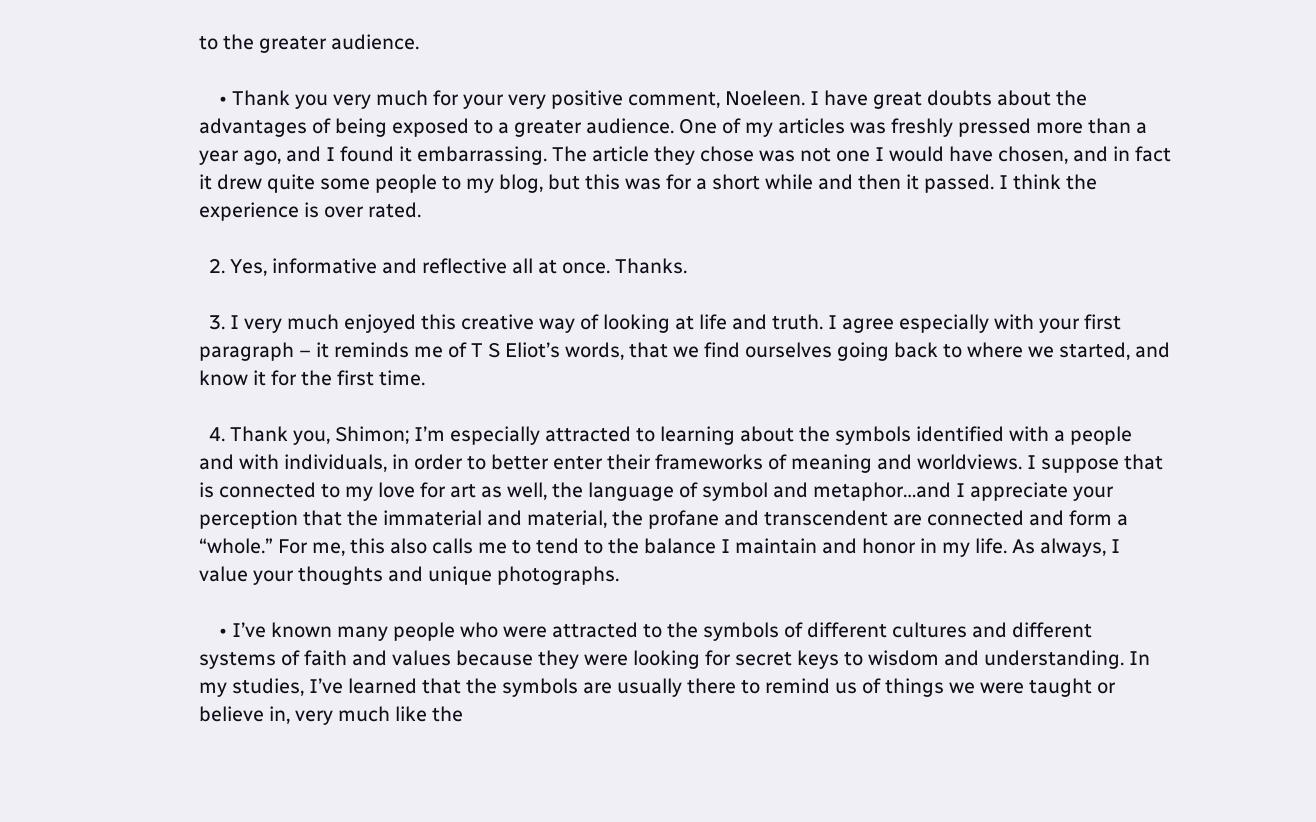to the greater audience.

    • Thank you very much for your very positive comment, Noeleen. I have great doubts about the advantages of being exposed to a greater audience. One of my articles was freshly pressed more than a year ago, and I found it embarrassing. The article they chose was not one I would have chosen, and in fact it drew quite some people to my blog, but this was for a short while and then it passed. I think the experience is over rated.

  2. Yes, informative and reflective all at once. Thanks.

  3. I very much enjoyed this creative way of looking at life and truth. I agree especially with your first paragraph – it reminds me of T S Eliot’s words, that we find ourselves going back to where we started, and know it for the first time.

  4. Thank you, Shimon; I’m especially attracted to learning about the symbols identified with a people and with individuals, in order to better enter their frameworks of meaning and worldviews. I suppose that is connected to my love for art as well, the language of symbol and metaphor…and I appreciate your perception that the immaterial and material, the profane and transcendent are connected and form a “whole.” For me, this also calls me to tend to the balance I maintain and honor in my life. As always, I value your thoughts and unique photographs.

    • I’ve known many people who were attracted to the symbols of different cultures and different systems of faith and values because they were looking for secret keys to wisdom and understanding. In my studies, I’ve learned that the symbols are usually there to remind us of things we were taught or believe in, very much like the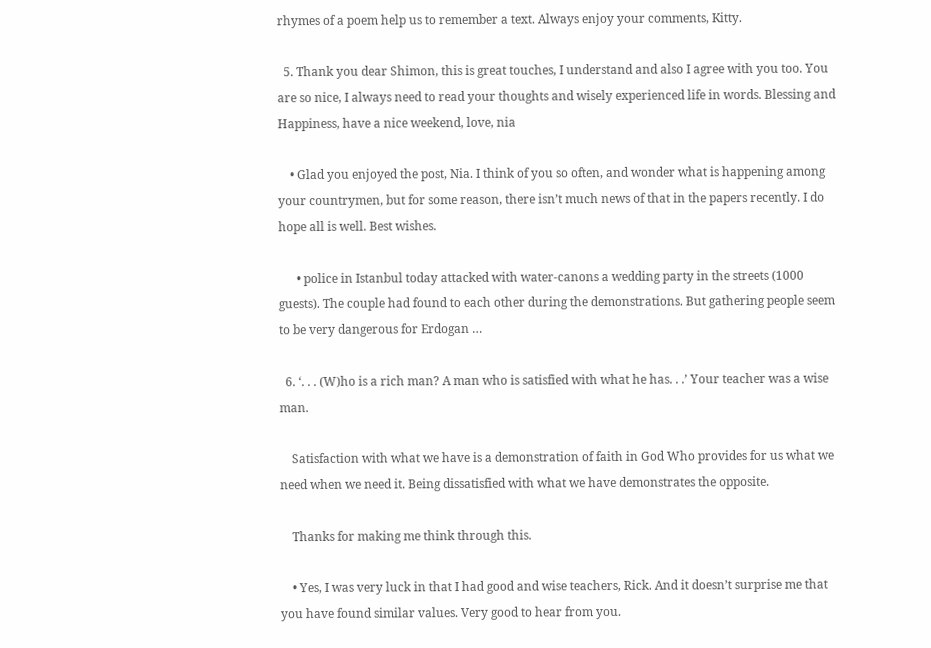rhymes of a poem help us to remember a text. Always enjoy your comments, Kitty.

  5. Thank you dear Shimon, this is great touches, I understand and also I agree with you too. You are so nice, I always need to read your thoughts and wisely experienced life in words. Blessing and Happiness, have a nice weekend, love, nia

    • Glad you enjoyed the post, Nia. I think of you so often, and wonder what is happening among your countrymen, but for some reason, there isn’t much news of that in the papers recently. I do hope all is well. Best wishes.

      • police in Istanbul today attacked with water-canons a wedding party in the streets (1000 guests). The couple had found to each other during the demonstrations. But gathering people seem to be very dangerous for Erdogan …

  6. ‘. . . (W)ho is a rich man? A man who is satisfied with what he has. . .’ Your teacher was a wise man.

    Satisfaction with what we have is a demonstration of faith in God Who provides for us what we need when we need it. Being dissatisfied with what we have demonstrates the opposite.

    Thanks for making me think through this.

    • Yes, I was very luck in that I had good and wise teachers, Rick. And it doesn’t surprise me that you have found similar values. Very good to hear from you.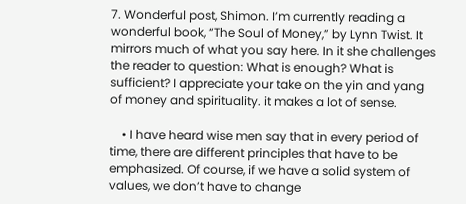7. Wonderful post, Shimon. I’m currently reading a wonderful book, “The Soul of Money,” by Lynn Twist. It mirrors much of what you say here. In it she challenges the reader to question: What is enough? What is sufficient? I appreciate your take on the yin and yang of money and spirituality. it makes a lot of sense.

    • I have heard wise men say that in every period of time, there are different principles that have to be emphasized. Of course, if we have a solid system of values, we don’t have to change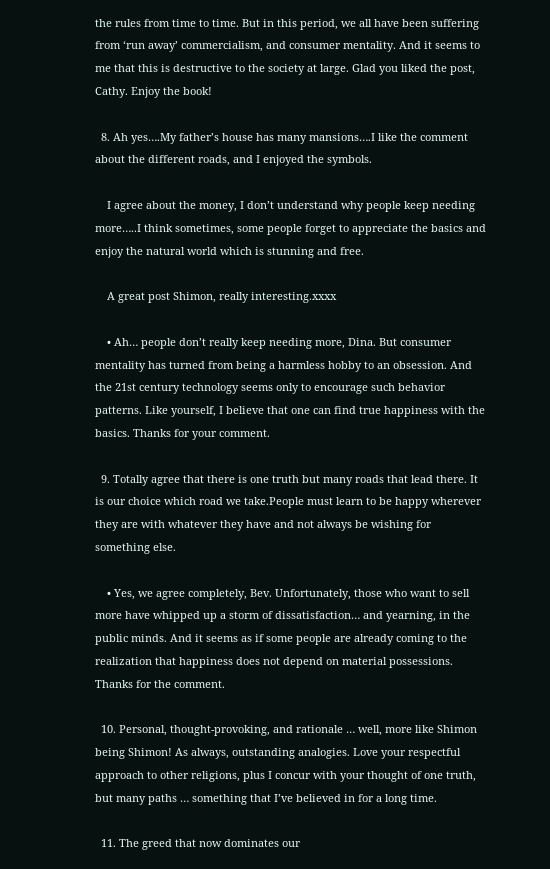the rules from time to time. But in this period, we all have been suffering from ‘run away’ commercialism, and consumer mentality. And it seems to me that this is destructive to the society at large. Glad you liked the post, Cathy. Enjoy the book!

  8. Ah yes….My father’s house has many mansions….I like the comment about the different roads, and I enjoyed the symbols.

    I agree about the money, I don’t understand why people keep needing more…..I think sometimes, some people forget to appreciate the basics and enjoy the natural world which is stunning and free.

    A great post Shimon, really interesting.xxxx

    • Ah… people don’t really keep needing more, Dina. But consumer mentality has turned from being a harmless hobby to an obsession. And the 21st century technology seems only to encourage such behavior patterns. Like yourself, I believe that one can find true happiness with the basics. Thanks for your comment.

  9. Totally agree that there is one truth but many roads that lead there. It is our choice which road we take.People must learn to be happy wherever they are with whatever they have and not always be wishing for something else.

    • Yes, we agree completely, Bev. Unfortunately, those who want to sell more have whipped up a storm of dissatisfaction… and yearning, in the public minds. And it seems as if some people are already coming to the realization that happiness does not depend on material possessions. Thanks for the comment.

  10. Personal, thought-provoking, and rationale … well, more like Shimon being Shimon! As always, outstanding analogies. Love your respectful approach to other religions, plus I concur with your thought of one truth, but many paths … something that I’ve believed in for a long time.

  11. The greed that now dominates our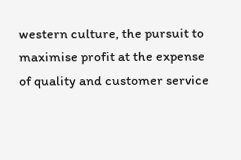western culture, the pursuit to maximise profit at the expense of quality and customer service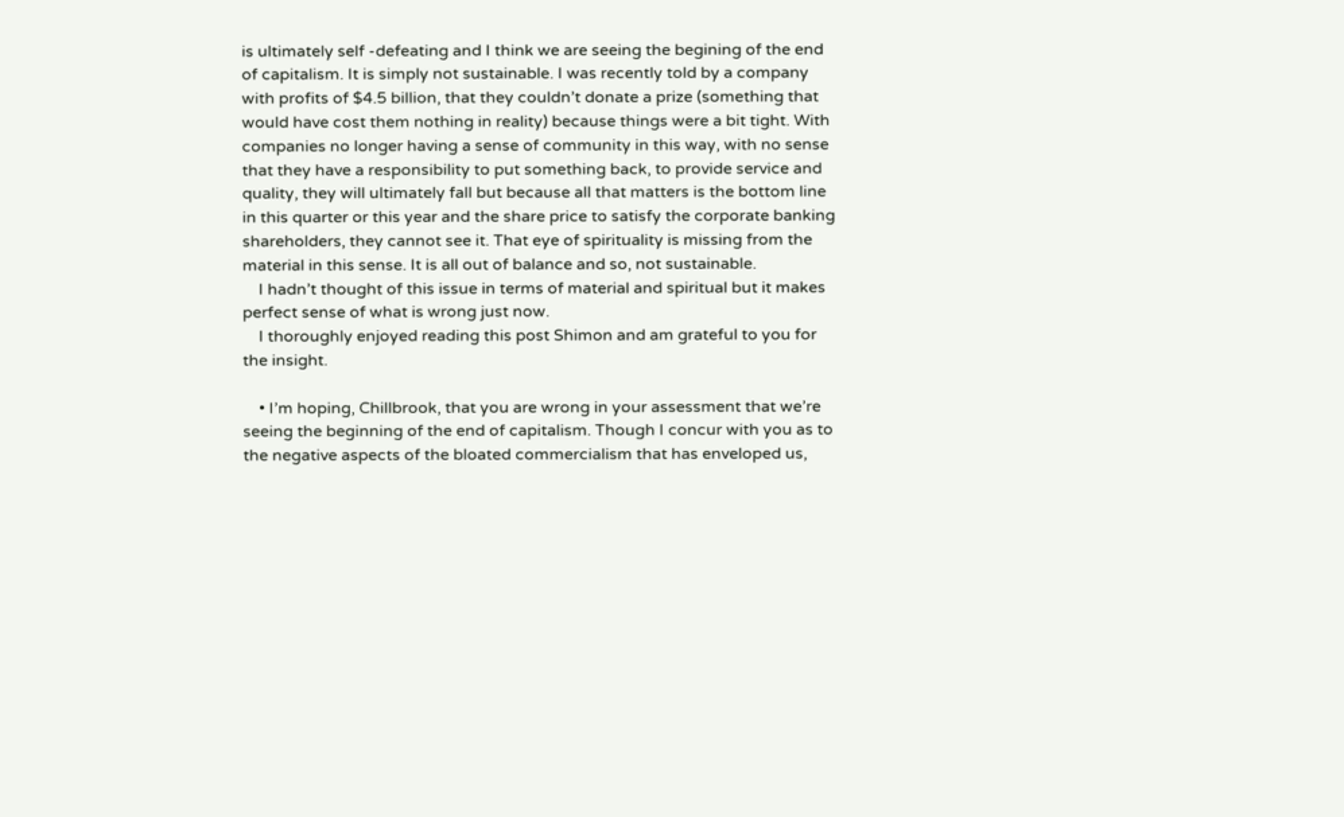is ultimately self -defeating and I think we are seeing the begining of the end of capitalism. It is simply not sustainable. I was recently told by a company with profits of $4.5 billion, that they couldn’t donate a prize (something that would have cost them nothing in reality) because things were a bit tight. With companies no longer having a sense of community in this way, with no sense that they have a responsibility to put something back, to provide service and quality, they will ultimately fall but because all that matters is the bottom line in this quarter or this year and the share price to satisfy the corporate banking shareholders, they cannot see it. That eye of spirituality is missing from the material in this sense. It is all out of balance and so, not sustainable.
    I hadn’t thought of this issue in terms of material and spiritual but it makes perfect sense of what is wrong just now.
    I thoroughly enjoyed reading this post Shimon and am grateful to you for the insight.

    • I’m hoping, Chillbrook, that you are wrong in your assessment that we’re seeing the beginning of the end of capitalism. Though I concur with you as to the negative aspects of the bloated commercialism that has enveloped us,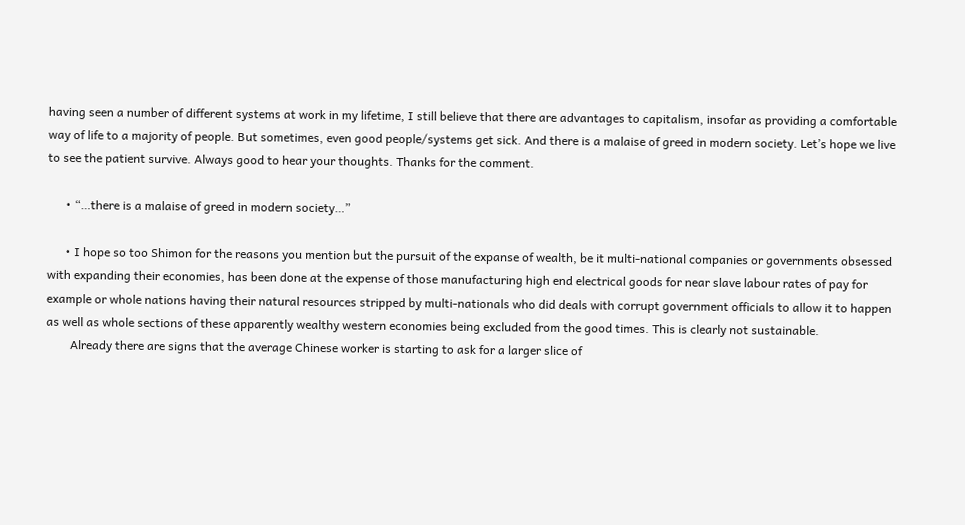having seen a number of different systems at work in my lifetime, I still believe that there are advantages to capitalism, insofar as providing a comfortable way of life to a majority of people. But sometimes, even good people/systems get sick. And there is a malaise of greed in modern society. Let’s hope we live to see the patient survive. Always good to hear your thoughts. Thanks for the comment.

      • “…there is a malaise of greed in modern society…”

      • I hope so too Shimon for the reasons you mention but the pursuit of the expanse of wealth, be it multi-national companies or governments obsessed with expanding their economies, has been done at the expense of those manufacturing high end electrical goods for near slave labour rates of pay for example or whole nations having their natural resources stripped by multi-nationals who did deals with corrupt government officials to allow it to happen as well as whole sections of these apparently wealthy western economies being excluded from the good times. This is clearly not sustainable.
        Already there are signs that the average Chinese worker is starting to ask for a larger slice of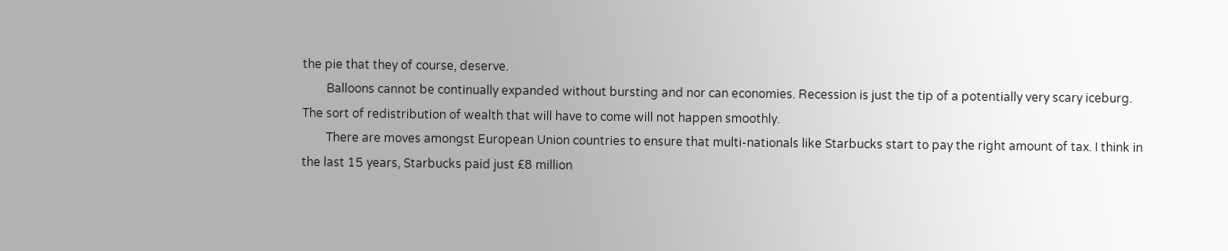the pie that they of course, deserve.
        Balloons cannot be continually expanded without bursting and nor can economies. Recession is just the tip of a potentially very scary iceburg. The sort of redistribution of wealth that will have to come will not happen smoothly.
        There are moves amongst European Union countries to ensure that multi-nationals like Starbucks start to pay the right amount of tax. I think in the last 15 years, Starbucks paid just £8 million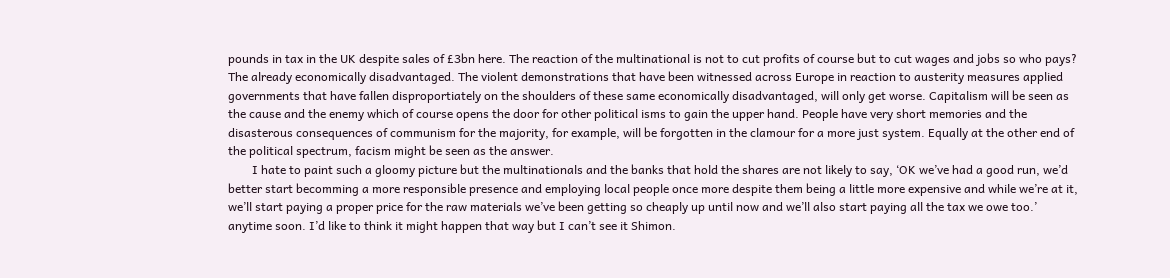pounds in tax in the UK despite sales of £3bn here. The reaction of the multinational is not to cut profits of course but to cut wages and jobs so who pays? The already economically disadvantaged. The violent demonstrations that have been witnessed across Europe in reaction to austerity measures applied governments that have fallen disproportiately on the shoulders of these same economically disadvantaged, will only get worse. Capitalism will be seen as the cause and the enemy which of course opens the door for other political isms to gain the upper hand. People have very short memories and the disasterous consequences of communism for the majority, for example, will be forgotten in the clamour for a more just system. Equally at the other end of the political spectrum, facism might be seen as the answer.
        I hate to paint such a gloomy picture but the multinationals and the banks that hold the shares are not likely to say, ‘OK we’ve had a good run, we’d better start becomming a more responsible presence and employing local people once more despite them being a little more expensive and while we’re at it, we’ll start paying a proper price for the raw materials we’ve been getting so cheaply up until now and we’ll also start paying all the tax we owe too.’ anytime soon. I’d like to think it might happen that way but I can’t see it Shimon.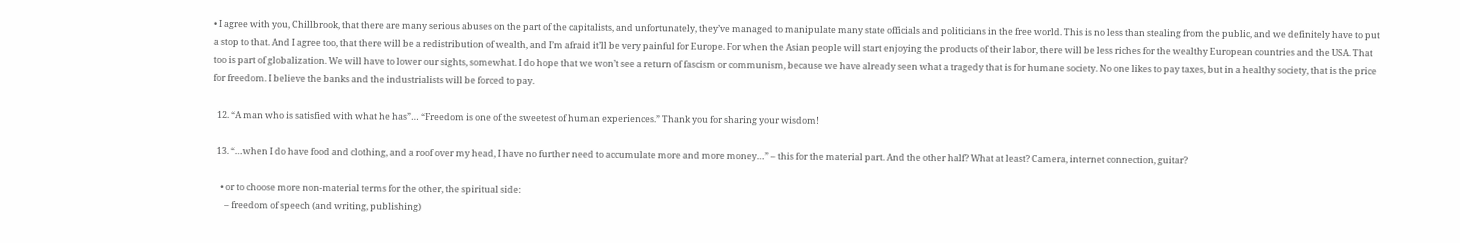• I agree with you, Chillbrook, that there are many serious abuses on the part of the capitalists, and unfortunately, they’ve managed to manipulate many state officials and politicians in the free world. This is no less than stealing from the public, and we definitely have to put a stop to that. And I agree too, that there will be a redistribution of wealth, and I’m afraid it’ll be very painful for Europe. For when the Asian people will start enjoying the products of their labor, there will be less riches for the wealthy European countries and the USA. That too is part of globalization. We will have to lower our sights, somewhat. I do hope that we won’t see a return of fascism or communism, because we have already seen what a tragedy that is for humane society. No one likes to pay taxes, but in a healthy society, that is the price for freedom. I believe the banks and the industrialists will be forced to pay.

  12. “A man who is satisfied with what he has”… “Freedom is one of the sweetest of human experiences.” Thank you for sharing your wisdom!

  13. “…when I do have food and clothing, and a roof over my head, I have no further need to accumulate more and more money…” – this for the material part. And the other half? What at least? Camera, internet connection, guitar?

    • or to choose more non-material terms for the other, the spiritual side:
      – freedom of speech (and writing, publishing)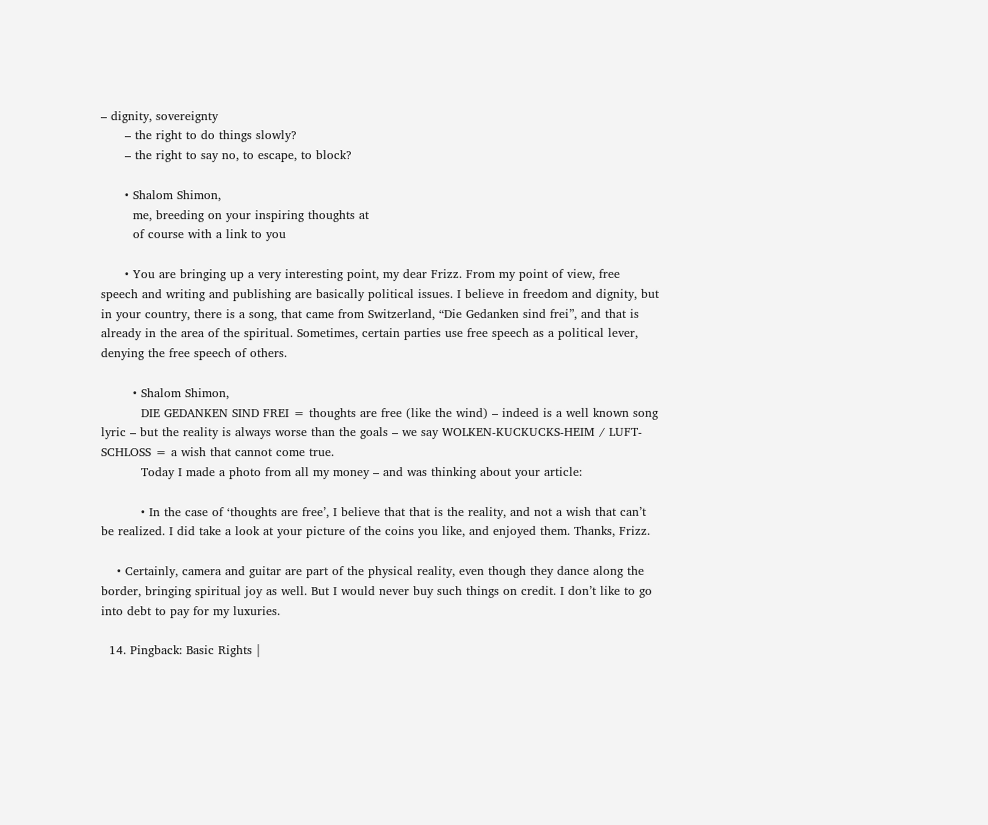– dignity, sovereignty
      – the right to do things slowly?
      – the right to say no, to escape, to block?

      • Shalom Shimon,
        me, breeding on your inspiring thoughts at
        of course with a link to you

      • You are bringing up a very interesting point, my dear Frizz. From my point of view, free speech and writing and publishing are basically political issues. I believe in freedom and dignity, but in your country, there is a song, that came from Switzerland, “Die Gedanken sind frei”, and that is already in the area of the spiritual. Sometimes, certain parties use free speech as a political lever, denying the free speech of others.

        • Shalom Shimon,
          DIE GEDANKEN SIND FREI = thoughts are free (like the wind) – indeed is a well known song lyric – but the reality is always worse than the goals – we say WOLKEN-KUCKUCKS-HEIM / LUFT-SCHLOSS = a wish that cannot come true.
          Today I made a photo from all my money – and was thinking about your article:

          • In the case of ‘thoughts are free’, I believe that that is the reality, and not a wish that can’t be realized. I did take a look at your picture of the coins you like, and enjoyed them. Thanks, Frizz.

    • Certainly, camera and guitar are part of the physical reality, even though they dance along the border, bringing spiritual joy as well. But I would never buy such things on credit. I don’t like to go into debt to pay for my luxuries.

  14. Pingback: Basic Rights |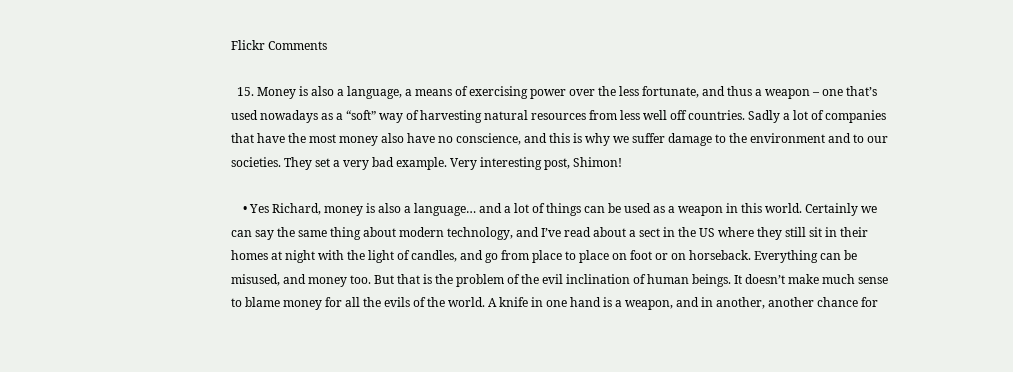Flickr Comments

  15. Money is also a language, a means of exercising power over the less fortunate, and thus a weapon – one that’s used nowadays as a “soft” way of harvesting natural resources from less well off countries. Sadly a lot of companies that have the most money also have no conscience, and this is why we suffer damage to the environment and to our societies. They set a very bad example. Very interesting post, Shimon!

    • Yes Richard, money is also a language… and a lot of things can be used as a weapon in this world. Certainly we can say the same thing about modern technology, and I’ve read about a sect in the US where they still sit in their homes at night with the light of candles, and go from place to place on foot or on horseback. Everything can be misused, and money too. But that is the problem of the evil inclination of human beings. It doesn’t make much sense to blame money for all the evils of the world. A knife in one hand is a weapon, and in another, another chance for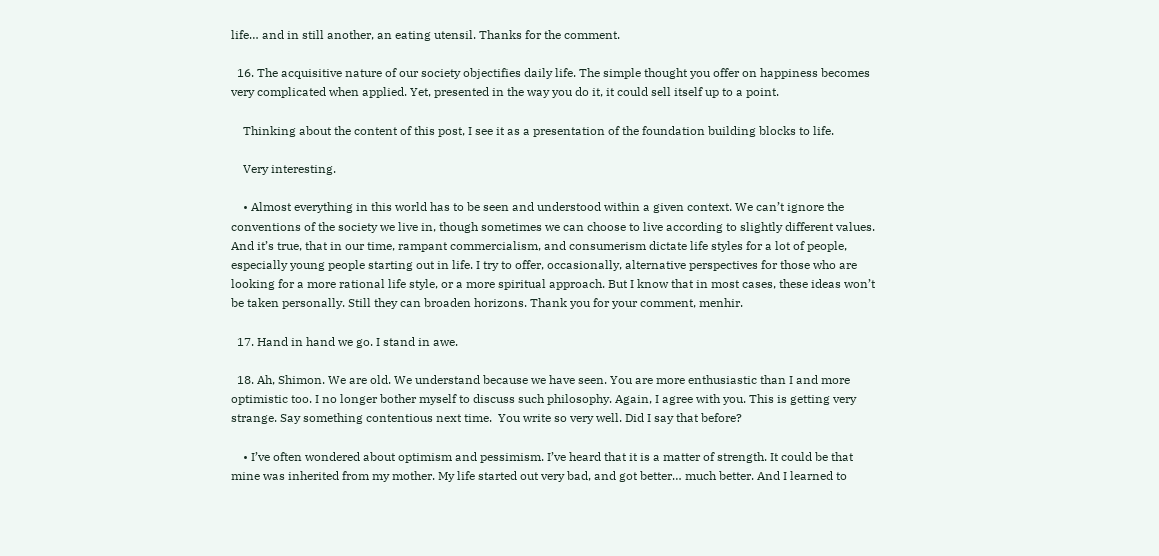life… and in still another, an eating utensil. Thanks for the comment.

  16. The acquisitive nature of our society objectifies daily life. The simple thought you offer on happiness becomes very complicated when applied. Yet, presented in the way you do it, it could sell itself up to a point.

    Thinking about the content of this post, I see it as a presentation of the foundation building blocks to life.

    Very interesting.

    • Almost everything in this world has to be seen and understood within a given context. We can’t ignore the conventions of the society we live in, though sometimes we can choose to live according to slightly different values. And it’s true, that in our time, rampant commercialism, and consumerism dictate life styles for a lot of people, especially young people starting out in life. I try to offer, occasionally, alternative perspectives for those who are looking for a more rational life style, or a more spiritual approach. But I know that in most cases, these ideas won’t be taken personally. Still they can broaden horizons. Thank you for your comment, menhir.

  17. Hand in hand we go. I stand in awe.

  18. Ah, Shimon. We are old. We understand because we have seen. You are more enthusiastic than I and more optimistic too. I no longer bother myself to discuss such philosophy. Again, I agree with you. This is getting very strange. Say something contentious next time.  You write so very well. Did I say that before?

    • I’ve often wondered about optimism and pessimism. I’ve heard that it is a matter of strength. It could be that mine was inherited from my mother. My life started out very bad, and got better… much better. And I learned to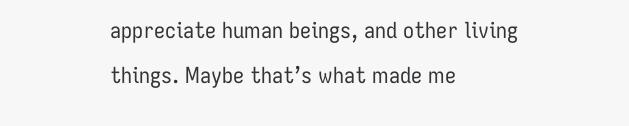appreciate human beings, and other living things. Maybe that’s what made me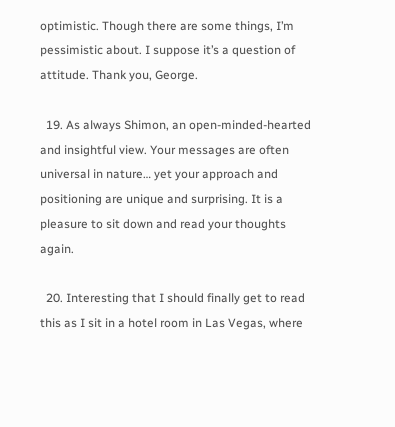optimistic. Though there are some things, I’m pessimistic about. I suppose it’s a question of attitude. Thank you, George.

  19. As always Shimon, an open-minded-hearted and insightful view. Your messages are often universal in nature… yet your approach and positioning are unique and surprising. It is a pleasure to sit down and read your thoughts again.

  20. Interesting that I should finally get to read this as I sit in a hotel room in Las Vegas, where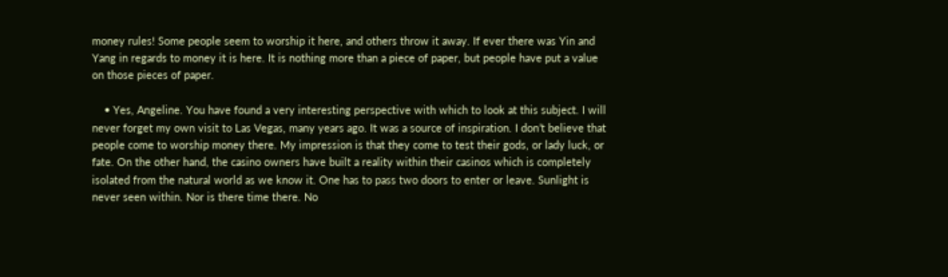money rules! Some people seem to worship it here, and others throw it away. If ever there was Yin and Yang in regards to money it is here. It is nothing more than a piece of paper, but people have put a value on those pieces of paper.

    • Yes, Angeline. You have found a very interesting perspective with which to look at this subject. I will never forget my own visit to Las Vegas, many years ago. It was a source of inspiration. I don’t believe that people come to worship money there. My impression is that they come to test their gods, or lady luck, or fate. On the other hand, the casino owners have built a reality within their casinos which is completely isolated from the natural world as we know it. One has to pass two doors to enter or leave. Sunlight is never seen within. Nor is there time there. No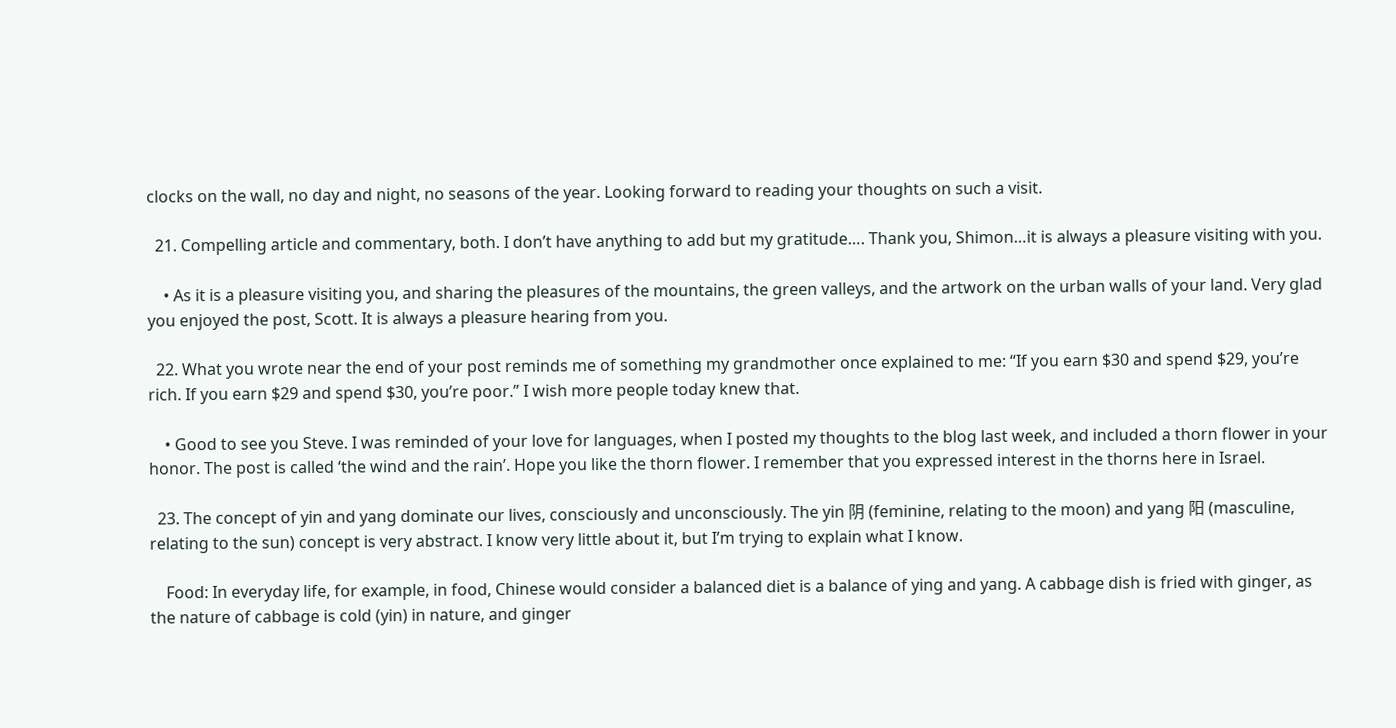clocks on the wall, no day and night, no seasons of the year. Looking forward to reading your thoughts on such a visit.

  21. Compelling article and commentary, both. I don’t have anything to add but my gratitude…. Thank you, Shimon…it is always a pleasure visiting with you.

    • As it is a pleasure visiting you, and sharing the pleasures of the mountains, the green valleys, and the artwork on the urban walls of your land. Very glad you enjoyed the post, Scott. It is always a pleasure hearing from you.

  22. What you wrote near the end of your post reminds me of something my grandmother once explained to me: “If you earn $30 and spend $29, you’re rich. If you earn $29 and spend $30, you’re poor.” I wish more people today knew that.

    • Good to see you Steve. I was reminded of your love for languages, when I posted my thoughts to the blog last week, and included a thorn flower in your honor. The post is called ‘the wind and the rain’. Hope you like the thorn flower. I remember that you expressed interest in the thorns here in Israel.

  23. The concept of yin and yang dominate our lives, consciously and unconsciously. The yin 阴 (feminine, relating to the moon) and yang 阳 (masculine, relating to the sun) concept is very abstract. I know very little about it, but I’m trying to explain what I know.

    Food: In everyday life, for example, in food, Chinese would consider a balanced diet is a balance of ying and yang. A cabbage dish is fried with ginger, as the nature of cabbage is cold (yin) in nature, and ginger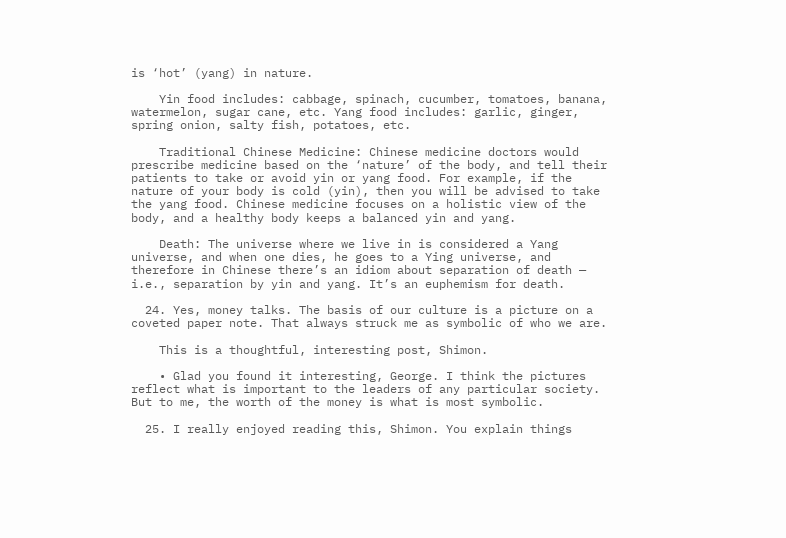is ‘hot’ (yang) in nature.

    Yin food includes: cabbage, spinach, cucumber, tomatoes, banana, watermelon, sugar cane, etc. Yang food includes: garlic, ginger, spring onion, salty fish, potatoes, etc.

    Traditional Chinese Medicine: Chinese medicine doctors would prescribe medicine based on the ‘nature’ of the body, and tell their patients to take or avoid yin or yang food. For example, if the nature of your body is cold (yin), then you will be advised to take the yang food. Chinese medicine focuses on a holistic view of the body, and a healthy body keeps a balanced yin and yang.

    Death: The universe where we live in is considered a Yang universe, and when one dies, he goes to a Ying universe, and therefore in Chinese there’s an idiom about separation of death — i.e., separation by yin and yang. It’s an euphemism for death.

  24. Yes, money talks. The basis of our culture is a picture on a coveted paper note. That always struck me as symbolic of who we are.

    This is a thoughtful, interesting post, Shimon.

    • Glad you found it interesting, George. I think the pictures reflect what is important to the leaders of any particular society. But to me, the worth of the money is what is most symbolic.

  25. I really enjoyed reading this, Shimon. You explain things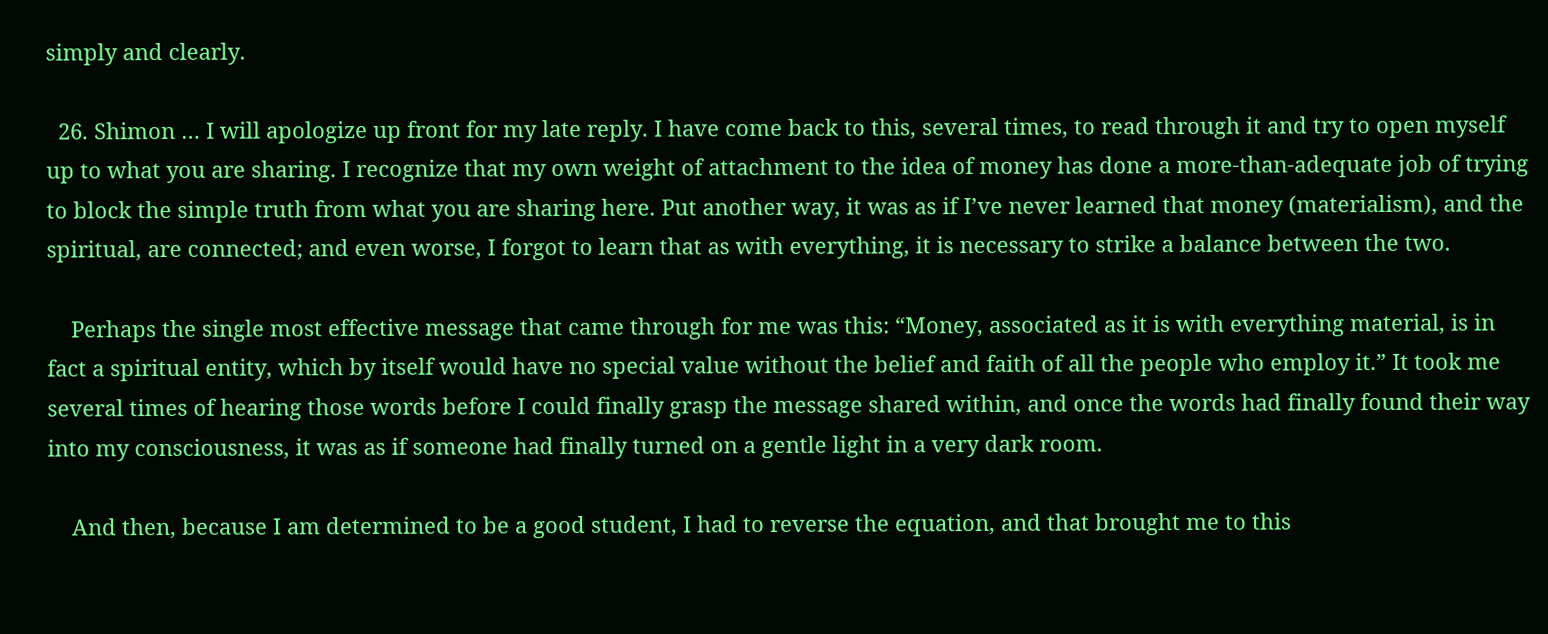simply and clearly.

  26. Shimon … I will apologize up front for my late reply. I have come back to this, several times, to read through it and try to open myself up to what you are sharing. I recognize that my own weight of attachment to the idea of money has done a more-than-adequate job of trying to block the simple truth from what you are sharing here. Put another way, it was as if I’ve never learned that money (materialism), and the spiritual, are connected; and even worse, I forgot to learn that as with everything, it is necessary to strike a balance between the two.

    Perhaps the single most effective message that came through for me was this: “Money, associated as it is with everything material, is in fact a spiritual entity, which by itself would have no special value without the belief and faith of all the people who employ it.” It took me several times of hearing those words before I could finally grasp the message shared within, and once the words had finally found their way into my consciousness, it was as if someone had finally turned on a gentle light in a very dark room.

    And then, because I am determined to be a good student, I had to reverse the equation, and that brought me to this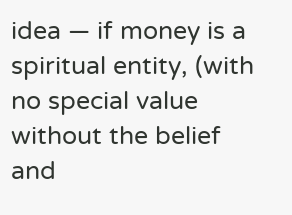idea — if money is a spiritual entity, (with no special value without the belief and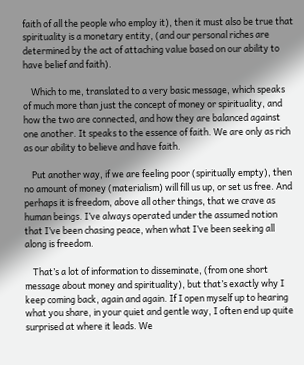faith of all the people who employ it), then it must also be true that spirituality is a monetary entity, (and our personal riches are determined by the act of attaching value based on our ability to have belief and faith).

    Which to me, translated to a very basic message, which speaks of much more than just the concept of money or spirituality, and how the two are connected, and how they are balanced against one another. It speaks to the essence of faith. We are only as rich as our ability to believe and have faith.

    Put another way, if we are feeling poor (spiritually empty), then no amount of money (materialism) will fill us up, or set us free. And perhaps it is freedom, above all other things, that we crave as human beings. I’ve always operated under the assumed notion that I’ve been chasing peace, when what I’ve been seeking all along is freedom.

    That’s a lot of information to disseminate, (from one short message about money and spirituality), but that’s exactly why I keep coming back, again and again. If I open myself up to hearing what you share, in your quiet and gentle way, I often end up quite surprised at where it leads. We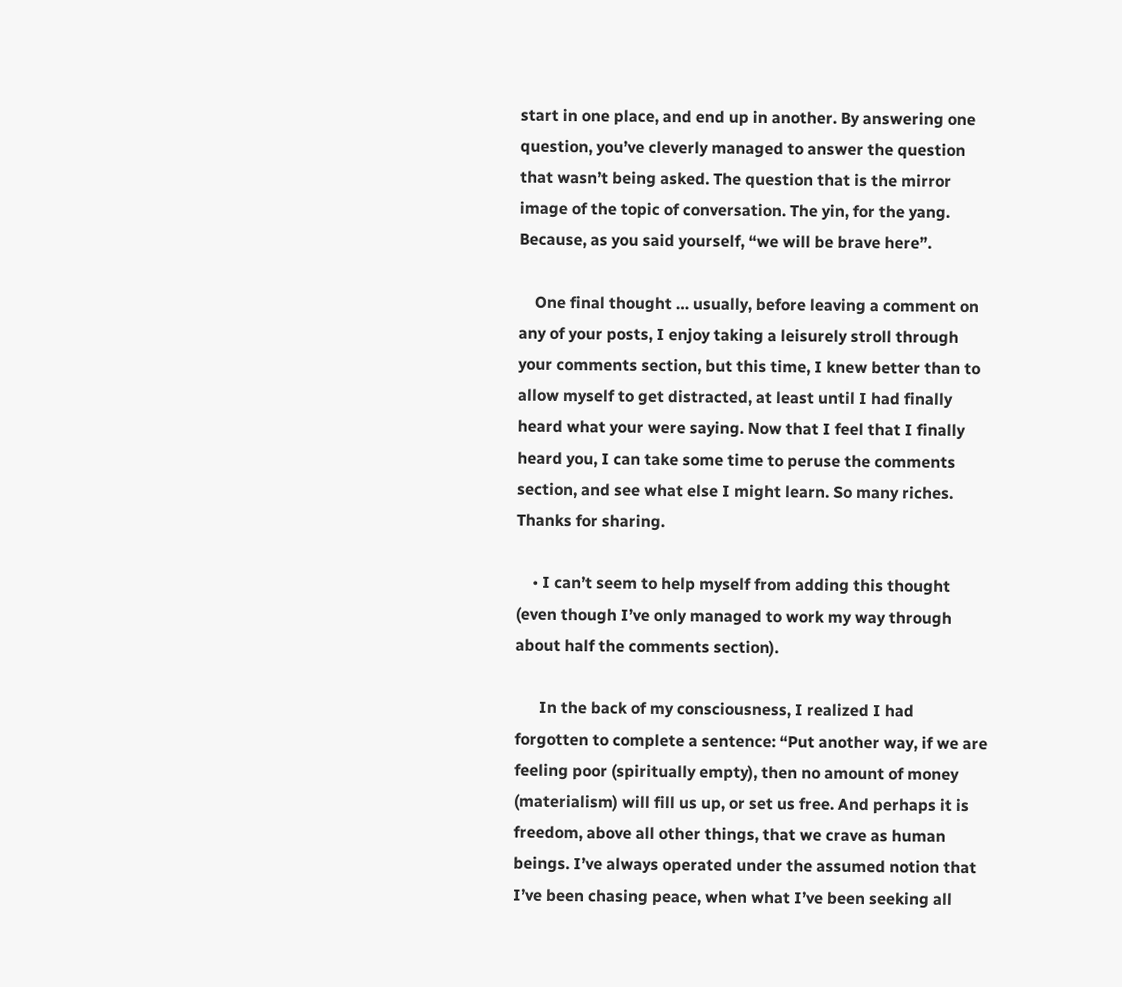start in one place, and end up in another. By answering one question, you’ve cleverly managed to answer the question that wasn’t being asked. The question that is the mirror image of the topic of conversation. The yin, for the yang. Because, as you said yourself, “we will be brave here”.

    One final thought … usually, before leaving a comment on any of your posts, I enjoy taking a leisurely stroll through your comments section, but this time, I knew better than to allow myself to get distracted, at least until I had finally heard what your were saying. Now that I feel that I finally heard you, I can take some time to peruse the comments section, and see what else I might learn. So many riches. Thanks for sharing.

    • I can’t seem to help myself from adding this thought (even though I’ve only managed to work my way through about half the comments section).

      In the back of my consciousness, I realized I had forgotten to complete a sentence: “Put another way, if we are feeling poor (spiritually empty), then no amount of money (materialism) will fill us up, or set us free. And perhaps it is freedom, above all other things, that we crave as human beings. I’ve always operated under the assumed notion that I’ve been chasing peace, when what I’ve been seeking all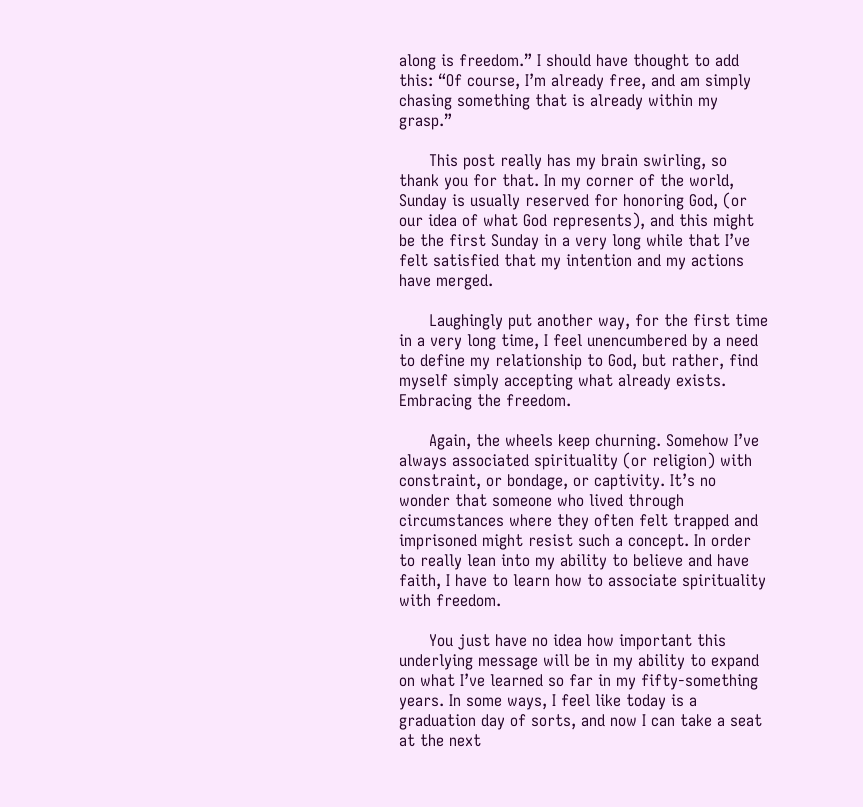along is freedom.” I should have thought to add this: “Of course, I’m already free, and am simply chasing something that is already within my grasp.”

      This post really has my brain swirling, so thank you for that. In my corner of the world, Sunday is usually reserved for honoring God, (or our idea of what God represents), and this might be the first Sunday in a very long while that I’ve felt satisfied that my intention and my actions have merged.

      Laughingly put another way, for the first time in a very long time, I feel unencumbered by a need to define my relationship to God, but rather, find myself simply accepting what already exists. Embracing the freedom.

      Again, the wheels keep churning. Somehow I’ve always associated spirituality (or religion) with constraint, or bondage, or captivity. It’s no wonder that someone who lived through circumstances where they often felt trapped and imprisoned might resist such a concept. In order to really lean into my ability to believe and have faith, I have to learn how to associate spirituality with freedom.

      You just have no idea how important this underlying message will be in my ability to expand on what I’ve learned so far in my fifty-something years. In some ways, I feel like today is a graduation day of sorts, and now I can take a seat at the next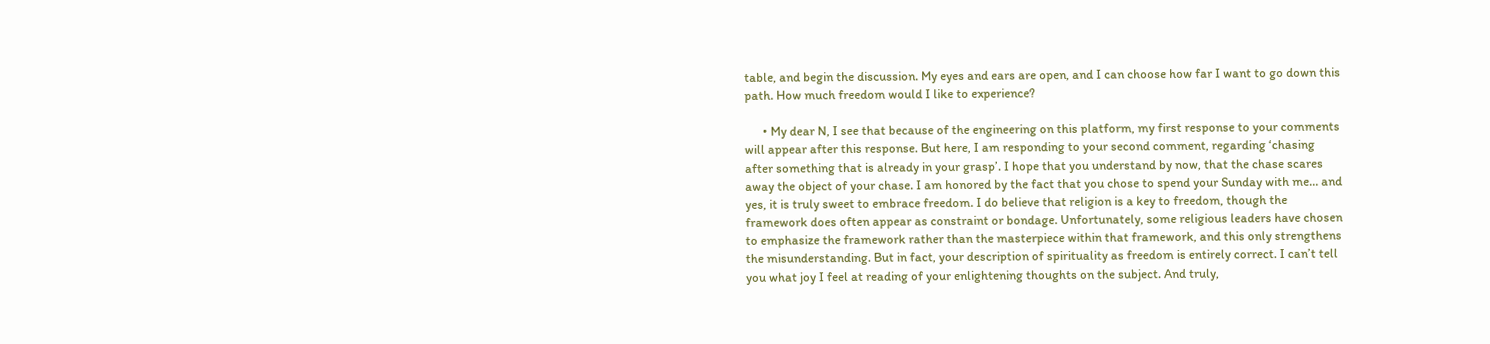table, and begin the discussion. My eyes and ears are open, and I can choose how far I want to go down this path. How much freedom would I like to experience?

      • My dear N, I see that because of the engineering on this platform, my first response to your comments will appear after this response. But here, I am responding to your second comment, regarding ‘chasing after something that is already in your grasp’. I hope that you understand by now, that the chase scares away the object of your chase. I am honored by the fact that you chose to spend your Sunday with me… and yes, it is truly sweet to embrace freedom. I do believe that religion is a key to freedom, though the framework does often appear as constraint or bondage. Unfortunately, some religious leaders have chosen to emphasize the framework rather than the masterpiece within that framework, and this only strengthens the misunderstanding. But in fact, your description of spirituality as freedom is entirely correct. I can’t tell you what joy I feel at reading of your enlightening thoughts on the subject. And truly,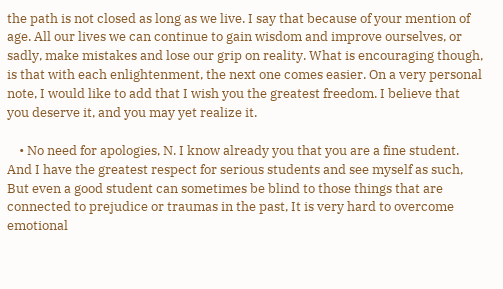the path is not closed as long as we live. I say that because of your mention of age. All our lives we can continue to gain wisdom and improve ourselves, or sadly, make mistakes and lose our grip on reality. What is encouraging though, is that with each enlightenment, the next one comes easier. On a very personal note, I would like to add that I wish you the greatest freedom. I believe that you deserve it, and you may yet realize it.

    • No need for apologies, N. I know already you that you are a fine student. And I have the greatest respect for serious students and see myself as such, But even a good student can sometimes be blind to those things that are connected to prejudice or traumas in the past, It is very hard to overcome emotional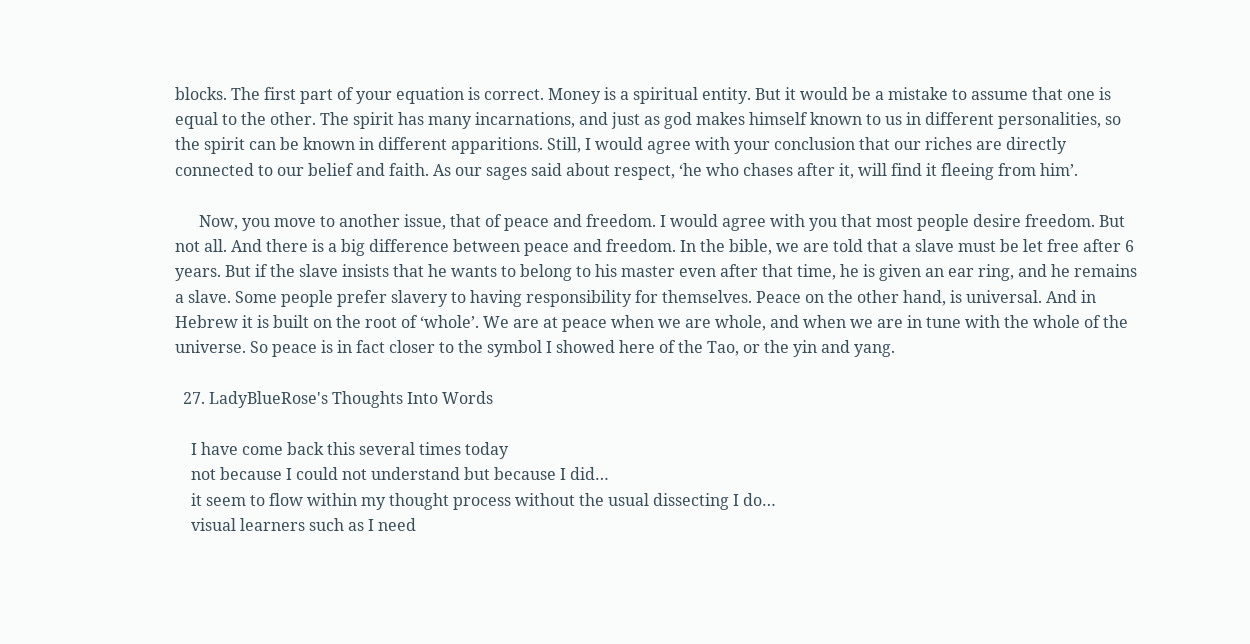blocks. The first part of your equation is correct. Money is a spiritual entity. But it would be a mistake to assume that one is equal to the other. The spirit has many incarnations, and just as god makes himself known to us in different personalities, so the spirit can be known in different apparitions. Still, I would agree with your conclusion that our riches are directly connected to our belief and faith. As our sages said about respect, ‘he who chases after it, will find it fleeing from him’.

      Now, you move to another issue, that of peace and freedom. I would agree with you that most people desire freedom. But not all. And there is a big difference between peace and freedom. In the bible, we are told that a slave must be let free after 6 years. But if the slave insists that he wants to belong to his master even after that time, he is given an ear ring, and he remains a slave. Some people prefer slavery to having responsibility for themselves. Peace on the other hand, is universal. And in Hebrew it is built on the root of ‘whole’. We are at peace when we are whole, and when we are in tune with the whole of the universe. So peace is in fact closer to the symbol I showed here of the Tao, or the yin and yang.

  27. LadyBlueRose's Thoughts Into Words

    I have come back this several times today
    not because I could not understand but because I did…
    it seem to flow within my thought process without the usual dissecting I do…
    visual learners such as I need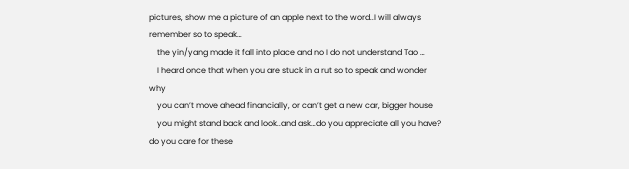pictures, show me a picture of an apple next to the word..I will always remember so to speak…
    the yin/yang made it fall into place and no I do not understand Tao …
    I heard once that when you are stuck in a rut so to speak and wonder why
    you can’t move ahead financially, or can’t get a new car, bigger house
    you might stand back and look..and ask…do you appreciate all you have? do you care for these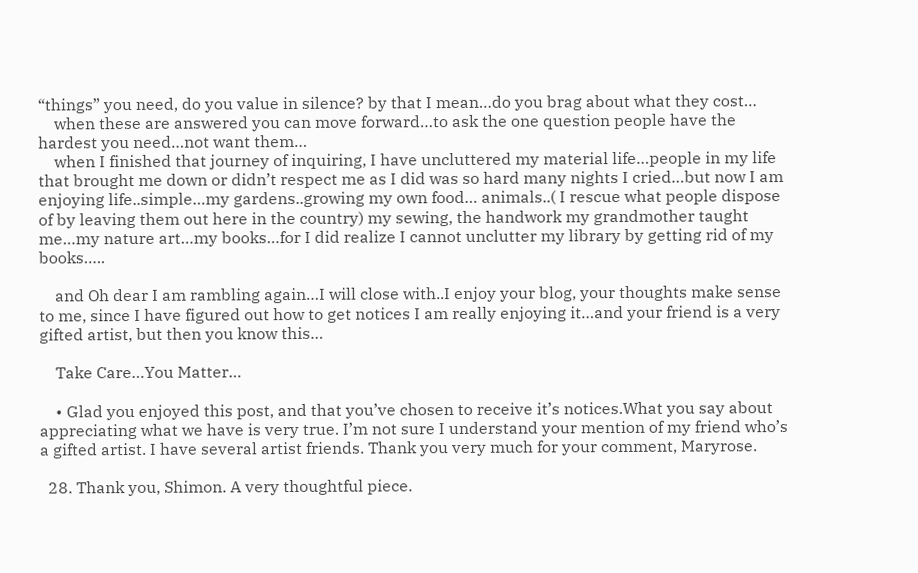“things” you need, do you value in silence? by that I mean…do you brag about what they cost…
    when these are answered you can move forward…to ask the one question people have the hardest you need…not want them…
    when I finished that journey of inquiring, I have uncluttered my material life…people in my life that brought me down or didn’t respect me as I did was so hard many nights I cried…but now I am enjoying life..simple…my gardens..growing my own food… animals..( I rescue what people dispose of by leaving them out here in the country) my sewing, the handwork my grandmother taught me…my nature art…my books…for I did realize I cannot unclutter my library by getting rid of my books…..

    and Oh dear I am rambling again…I will close with..I enjoy your blog, your thoughts make sense to me, since I have figured out how to get notices I am really enjoying it…and your friend is a very gifted artist, but then you know this…

    Take Care…You Matter…

    • Glad you enjoyed this post, and that you’ve chosen to receive it’s notices.What you say about appreciating what we have is very true. I’m not sure I understand your mention of my friend who’s a gifted artist. I have several artist friends. Thank you very much for your comment, Maryrose.

  28. Thank you, Shimon. A very thoughtful piece.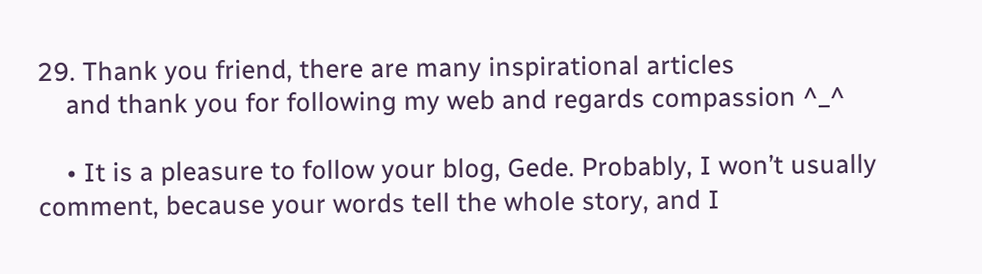29. Thank you friend, there are many inspirational articles
    and thank you for following my web and regards compassion ^_^

    • It is a pleasure to follow your blog, Gede. Probably, I won’t usually comment, because your words tell the whole story, and I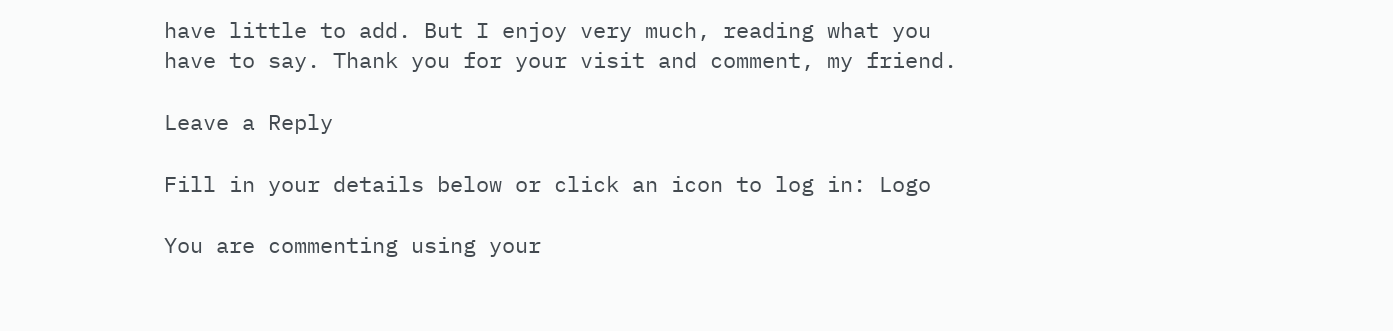have little to add. But I enjoy very much, reading what you have to say. Thank you for your visit and comment, my friend.

Leave a Reply

Fill in your details below or click an icon to log in: Logo

You are commenting using your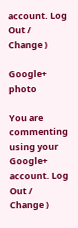account. Log Out /  Change )

Google+ photo

You are commenting using your Google+ account. Log Out /  Change )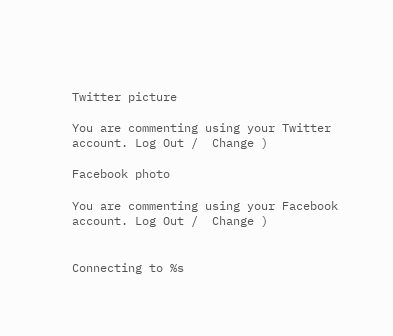Twitter picture

You are commenting using your Twitter account. Log Out /  Change )

Facebook photo

You are commenting using your Facebook account. Log Out /  Change )


Connecting to %s